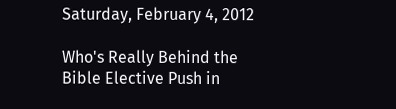Saturday, February 4, 2012

Who's Really Behind the Bible Elective Push in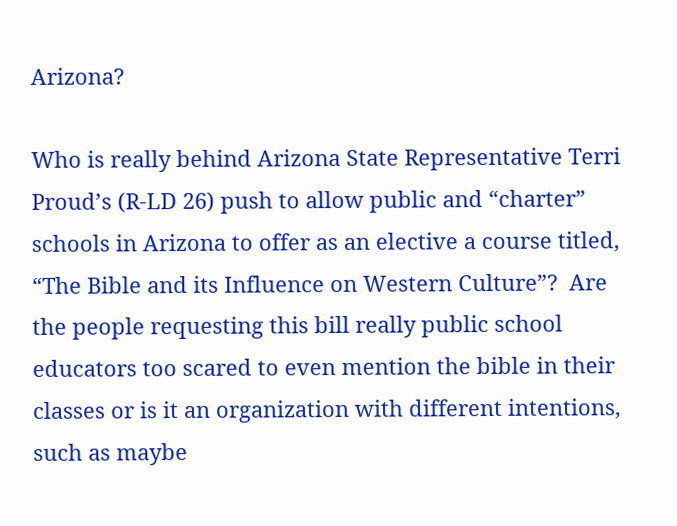Arizona?

Who is really behind Arizona State Representative Terri Proud’s (R-LD 26) push to allow public and “charter” schools in Arizona to offer as an elective a course titled, “The Bible and its Influence on Western Culture”?  Are the people requesting this bill really public school educators too scared to even mention the bible in their classes or is it an organization with different intentions, such as maybe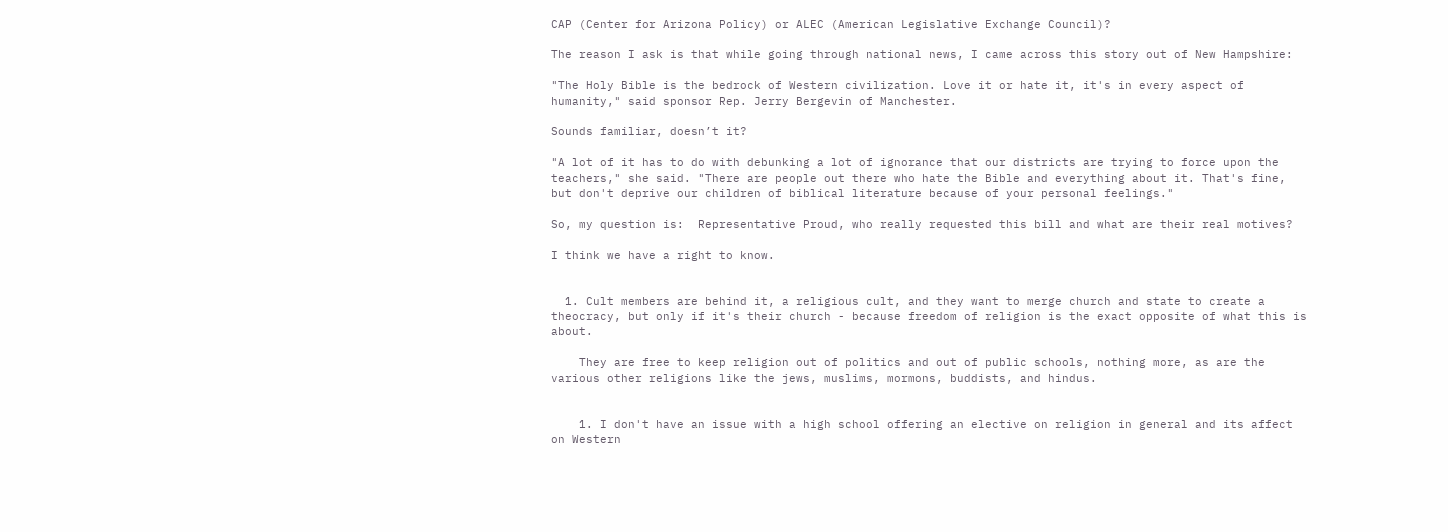CAP (Center for Arizona Policy) or ALEC (American Legislative Exchange Council)?

The reason I ask is that while going through national news, I came across this story out of New Hampshire:

"The Holy Bible is the bedrock of Western civilization. Love it or hate it, it's in every aspect of humanity," said sponsor Rep. Jerry Bergevin of Manchester.

Sounds familiar, doesn’t it?

"A lot of it has to do with debunking a lot of ignorance that our districts are trying to force upon the teachers," she said. "There are people out there who hate the Bible and everything about it. That's fine, but don't deprive our children of biblical literature because of your personal feelings."

So, my question is:  Representative Proud, who really requested this bill and what are their real motives?

I think we have a right to know.


  1. Cult members are behind it, a religious cult, and they want to merge church and state to create a theocracy, but only if it's their church - because freedom of religion is the exact opposite of what this is about.

    They are free to keep religion out of politics and out of public schools, nothing more, as are the various other religions like the jews, muslims, mormons, buddists, and hindus.


    1. I don't have an issue with a high school offering an elective on religion in general and its affect on Western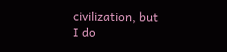civilization, but I do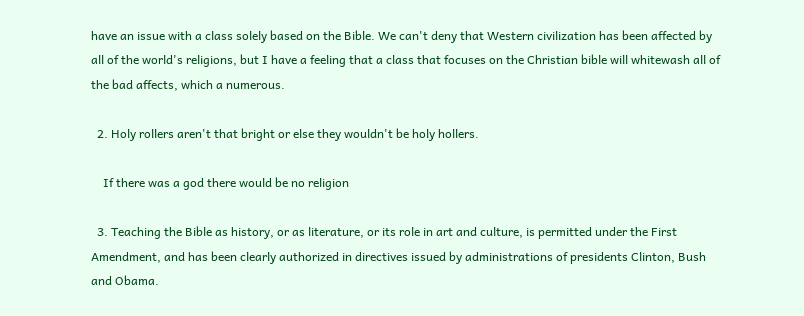have an issue with a class solely based on the Bible. We can't deny that Western civilization has been affected by all of the world's religions, but I have a feeling that a class that focuses on the Christian bible will whitewash all of the bad affects, which a numerous.

  2. Holy rollers aren't that bright or else they wouldn't be holy hollers.

    If there was a god there would be no religion

  3. Teaching the Bible as history, or as literature, or its role in art and culture, is permitted under the First Amendment, and has been clearly authorized in directives issued by administrations of presidents Clinton, Bush and Obama.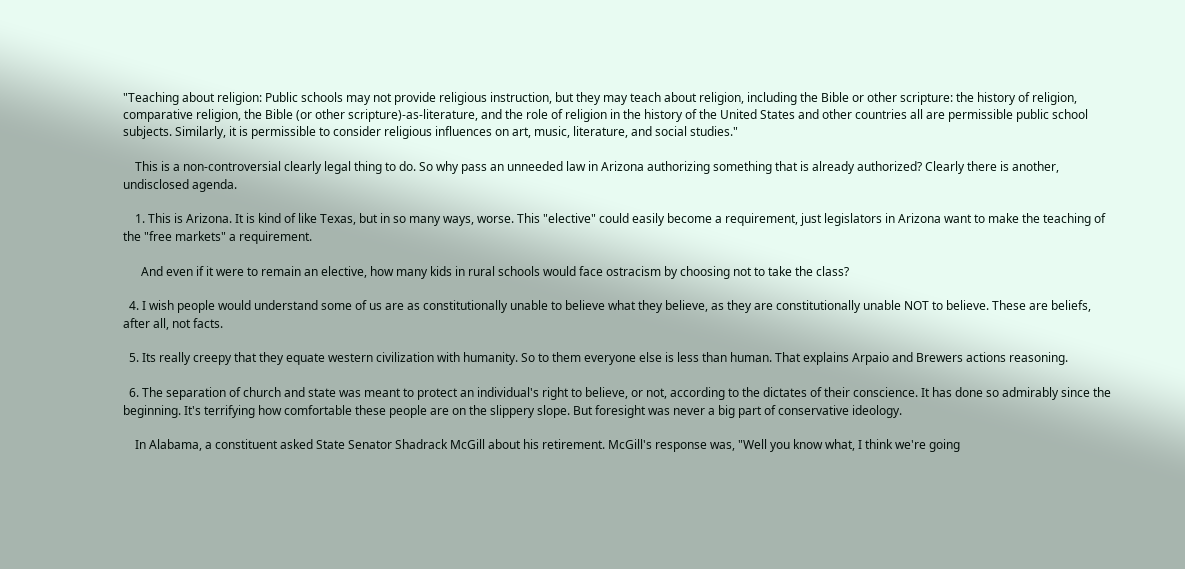"Teaching about religion: Public schools may not provide religious instruction, but they may teach about religion, including the Bible or other scripture: the history of religion, comparative religion, the Bible (or other scripture)-as-literature, and the role of religion in the history of the United States and other countries all are permissible public school subjects. Similarly, it is permissible to consider religious influences on art, music, literature, and social studies."

    This is a non-controversial clearly legal thing to do. So why pass an unneeded law in Arizona authorizing something that is already authorized? Clearly there is another, undisclosed agenda.

    1. This is Arizona. It is kind of like Texas, but in so many ways, worse. This "elective" could easily become a requirement, just legislators in Arizona want to make the teaching of the "free markets" a requirement.

      And even if it were to remain an elective, how many kids in rural schools would face ostracism by choosing not to take the class?

  4. I wish people would understand some of us are as constitutionally unable to believe what they believe, as they are constitutionally unable NOT to believe. These are beliefs, after all, not facts.

  5. Its really creepy that they equate western civilization with humanity. So to them everyone else is less than human. That explains Arpaio and Brewers actions reasoning.

  6. The separation of church and state was meant to protect an individual's right to believe, or not, according to the dictates of their conscience. It has done so admirably since the beginning. It's terrifying how comfortable these people are on the slippery slope. But foresight was never a big part of conservative ideology.

    In Alabama, a constituent asked State Senator Shadrack McGill about his retirement. McGill's response was, "Well you know what, I think we're going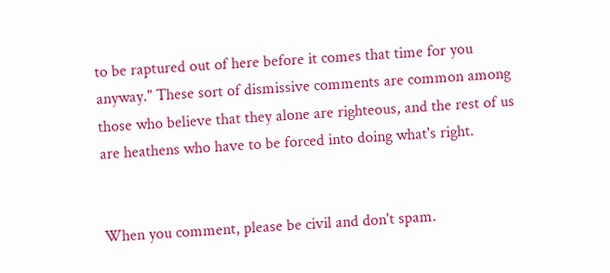to be raptured out of here before it comes that time for you anyway." These sort of dismissive comments are common among those who believe that they alone are righteous, and the rest of us are heathens who have to be forced into doing what's right.


When you comment, please be civil and don't spam.